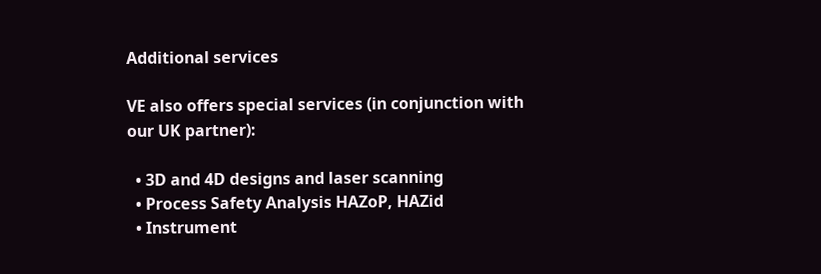Additional services

VE also offers special services (in conjunction with our UK partner):

  • 3D and 4D designs and laser scanning
  • Process Safety Analysis HAZoP, HAZid
  • Instrument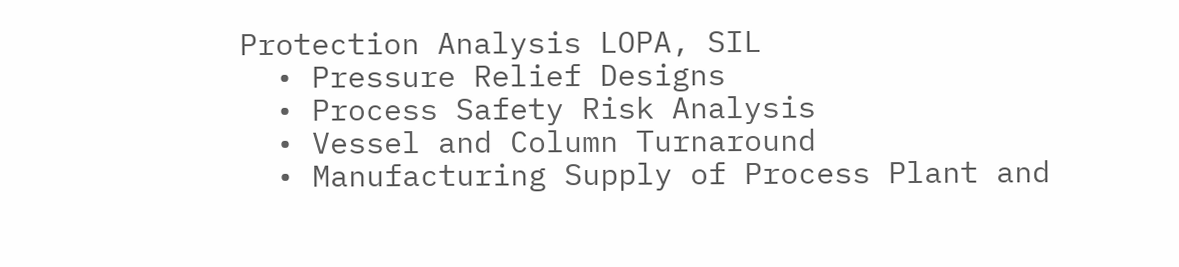Protection Analysis LOPA, SIL
  • Pressure Relief Designs
  • Process Safety Risk Analysis
  • Vessel and Column Turnaround
  • Manufacturing Supply of Process Plant and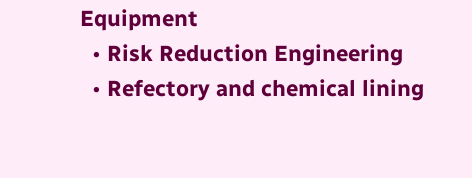Equipment
  • Risk Reduction Engineering
  • Refectory and chemical lining